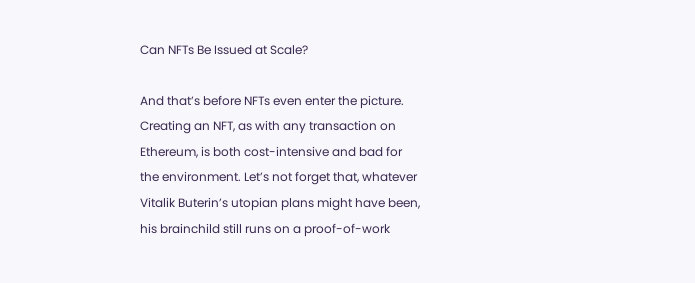Can NFTs Be Issued at Scale?

And that’s before NFTs even enter the picture. Creating an NFT, as with any transaction on Ethereum, is both cost-intensive and bad for the environment. Let’s not forget that, whatever Vitalik Buterin’s utopian plans might have been, his brainchild still runs on a proof-of-work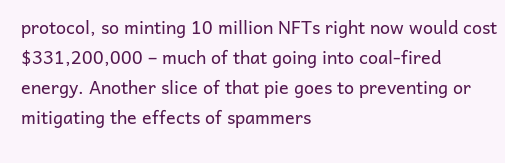protocol, so minting 10 million NFTs right now would cost $331,200,000 – much of that going into coal-fired energy. Another slice of that pie goes to preventing or mitigating the effects of spammers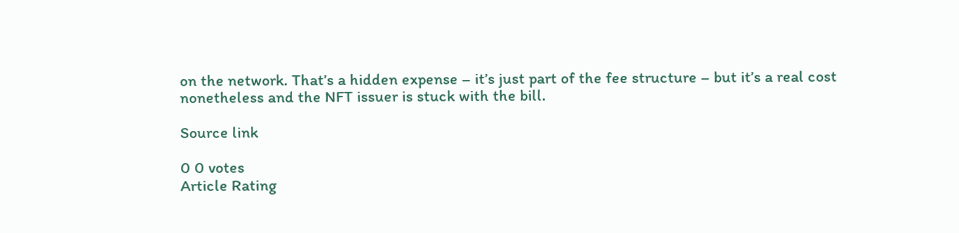on the network. That’s a hidden expense – it’s just part of the fee structure – but it’s a real cost nonetheless and the NFT issuer is stuck with the bill.

Source link

0 0 votes
Article Rating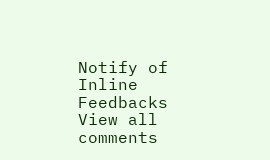Notify of
Inline Feedbacks
View all comments